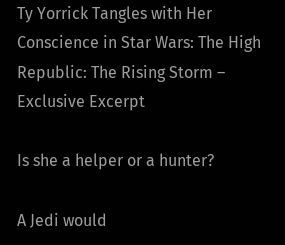Ty Yorrick Tangles with Her Conscience in Star Wars: The High Republic: The Rising Storm – Exclusive Excerpt

Is she a helper or a hunter?

A Jedi would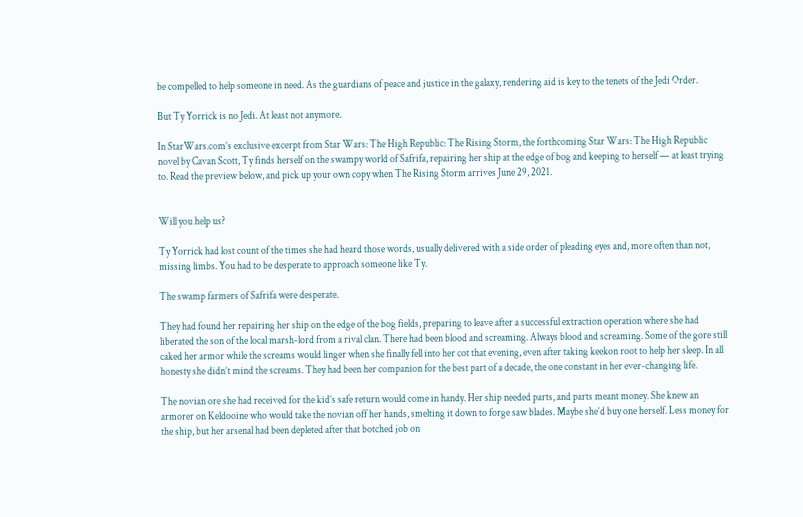be compelled to help someone in need. As the guardians of peace and justice in the galaxy, rendering aid is key to the tenets of the Jedi Order.

But Ty Yorrick is no Jedi. At least not anymore.

In StarWars.com’s exclusive excerpt from Star Wars: The High Republic: The Rising Storm, the forthcoming Star Wars: The High Republic novel by Cavan Scott, Ty finds herself on the swampy world of Safrifa, repairing her ship at the edge of bog and keeping to herself — at least trying to. Read the preview below, and pick up your own copy when The Rising Storm arrives June 29, 2021.


Will you help us?

Ty Yorrick had lost count of the times she had heard those words, usually delivered with a side order of pleading eyes and, more often than not, missing limbs. You had to be desperate to approach someone like Ty.

The swamp farmers of Safrifa were desperate.

They had found her repairing her ship on the edge of the bog fields, preparing to leave after a successful extraction operation where she had liberated the son of the local marsh-lord from a rival clan. There had been blood and screaming. Always blood and screaming. Some of the gore still caked her armor while the screams would linger when she finally fell into her cot that evening, even after taking keekon root to help her sleep. In all honesty she didn’t mind the screams. They had been her companion for the best part of a decade, the one constant in her ever-changing life.

The novian ore she had received for the kid’s safe return would come in handy. Her ship needed parts, and parts meant money. She knew an armorer on Keldooine who would take the novian off her hands, smelting it down to forge saw blades. Maybe she’d buy one herself. Less money for the ship, but her arsenal had been depleted after that botched job on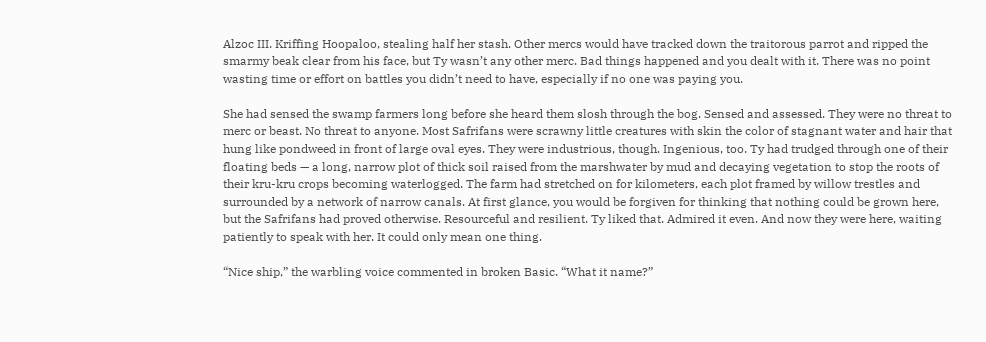Alzoc III. Kriffing Hoopaloo, stealing half her stash. Other mercs would have tracked down the traitorous parrot and ripped the smarmy beak clear from his face, but Ty wasn’t any other merc. Bad things happened and you dealt with it. There was no point wasting time or effort on battles you didn’t need to have, especially if no one was paying you.

She had sensed the swamp farmers long before she heard them slosh through the bog. Sensed and assessed. They were no threat to merc or beast. No threat to anyone. Most Safrifans were scrawny little creatures with skin the color of stagnant water and hair that hung like pondweed in front of large oval eyes. They were industrious, though. Ingenious, too. Ty had trudged through one of their floating beds — a long, narrow plot of thick soil raised from the marshwater by mud and decaying vegetation to stop the roots of their kru-kru crops becoming waterlogged. The farm had stretched on for kilometers, each plot framed by willow trestles and surrounded by a network of narrow canals. At first glance, you would be forgiven for thinking that nothing could be grown here, but the Safrifans had proved otherwise. Resourceful and resilient. Ty liked that. Admired it even. And now they were here, waiting patiently to speak with her. It could only mean one thing.

“Nice ship,” the warbling voice commented in broken Basic. “What it name?”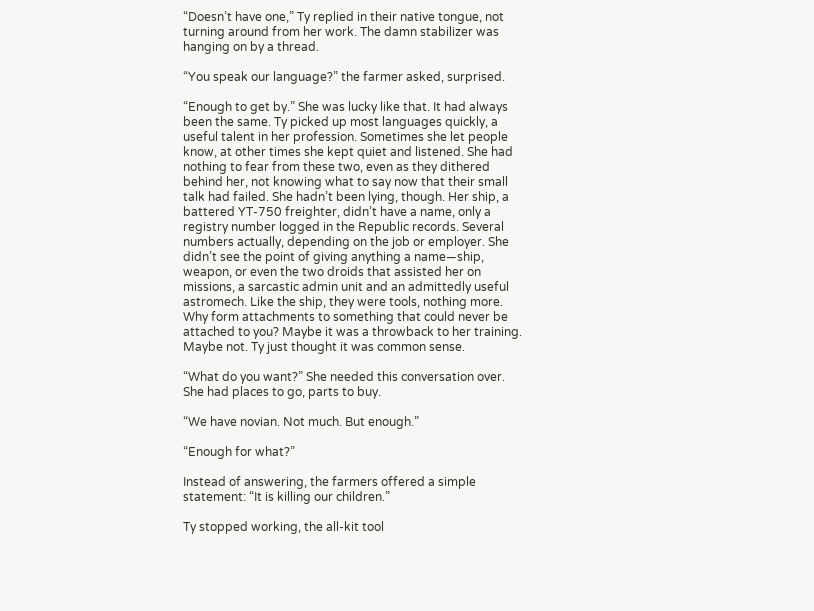“Doesn’t have one,” Ty replied in their native tongue, not turning around from her work. The damn stabilizer was hanging on by a thread.

“You speak our language?” the farmer asked, surprised.

“Enough to get by.” She was lucky like that. It had always been the same. Ty picked up most languages quickly, a useful talent in her profession. Sometimes she let people know, at other times she kept quiet and listened. She had nothing to fear from these two, even as they dithered behind her, not knowing what to say now that their small talk had failed. She hadn’t been lying, though. Her ship, a battered YT-750 freighter, didn’t have a name, only a registry number logged in the Republic records. Several numbers actually, depending on the job or employer. She didn’t see the point of giving anything a name—ship, weapon, or even the two droids that assisted her on missions, a sarcastic admin unit and an admittedly useful astromech. Like the ship, they were tools, nothing more. Why form attachments to something that could never be attached to you? Maybe it was a throwback to her training. Maybe not. Ty just thought it was common sense.

“What do you want?” She needed this conversation over. She had places to go, parts to buy.

“We have novian. Not much. But enough.”

“Enough for what?”

Instead of answering, the farmers offered a simple statement: “It is killing our children.”

Ty stopped working, the all-kit tool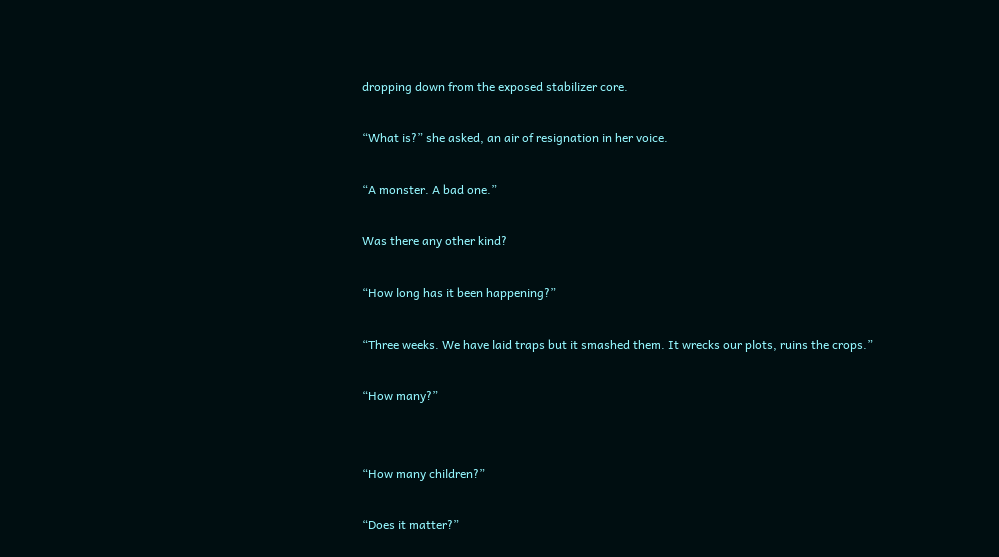dropping down from the exposed stabilizer core.

“What is?” she asked, an air of resignation in her voice.

“A monster. A bad one.”

Was there any other kind?

“How long has it been happening?”

“Three weeks. We have laid traps but it smashed them. It wrecks our plots, ruins the crops.”

“How many?”


“How many children?”

“Does it matter?”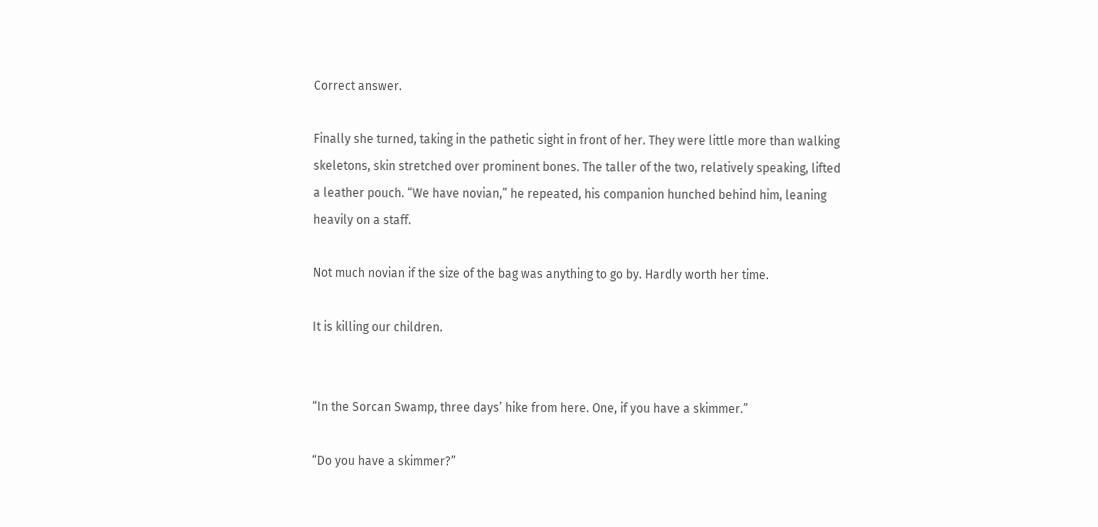Correct answer.

Finally she turned, taking in the pathetic sight in front of her. They were little more than walking skeletons, skin stretched over prominent bones. The taller of the two, relatively speaking, lifted a leather pouch. “We have novian,” he repeated, his companion hunched behind him, leaning heavily on a staff.

Not much novian if the size of the bag was anything to go by. Hardly worth her time.

It is killing our children.


“In the Sorcan Swamp, three days’ hike from here. One, if you have a skimmer.”

“Do you have a skimmer?”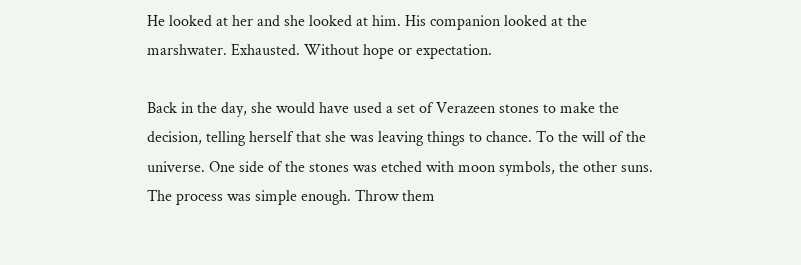He looked at her and she looked at him. His companion looked at the marshwater. Exhausted. Without hope or expectation.

Back in the day, she would have used a set of Verazeen stones to make the decision, telling herself that she was leaving things to chance. To the will of the universe. One side of the stones was etched with moon symbols, the other suns. The process was simple enough. Throw them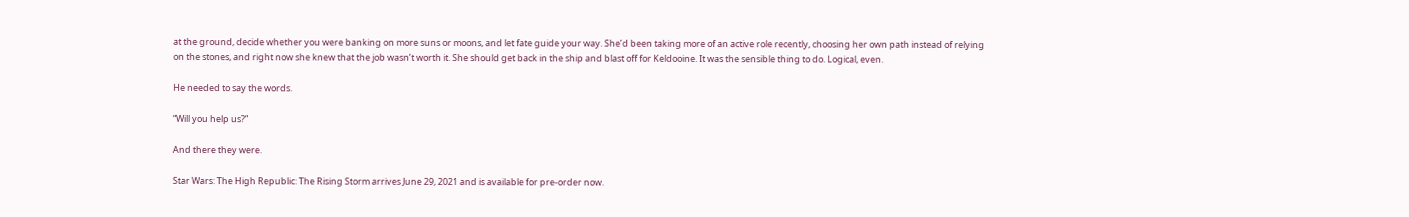at the ground, decide whether you were banking on more suns or moons, and let fate guide your way. She’d been taking more of an active role recently, choosing her own path instead of relying on the stones, and right now she knew that the job wasn’t worth it. She should get back in the ship and blast off for Keldooine. It was the sensible thing to do. Logical, even.

He needed to say the words.

“Will you help us?”

And there they were.

Star Wars: The High Republic: The Rising Storm arrives June 29, 2021 and is available for pre-order now.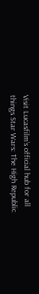Visit Lucasfilm’s official hub for all things Star Wars: The High Republic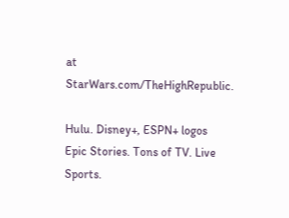at StarWars.com/TheHighRepublic.

Hulu. Disney+, ESPN+ logos
Epic Stories. Tons of TV. Live Sports.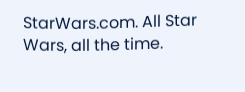StarWars.com. All Star Wars, all the time.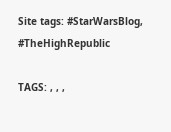Site tags: #StarWarsBlog, #TheHighRepublic

TAGS: , , ,